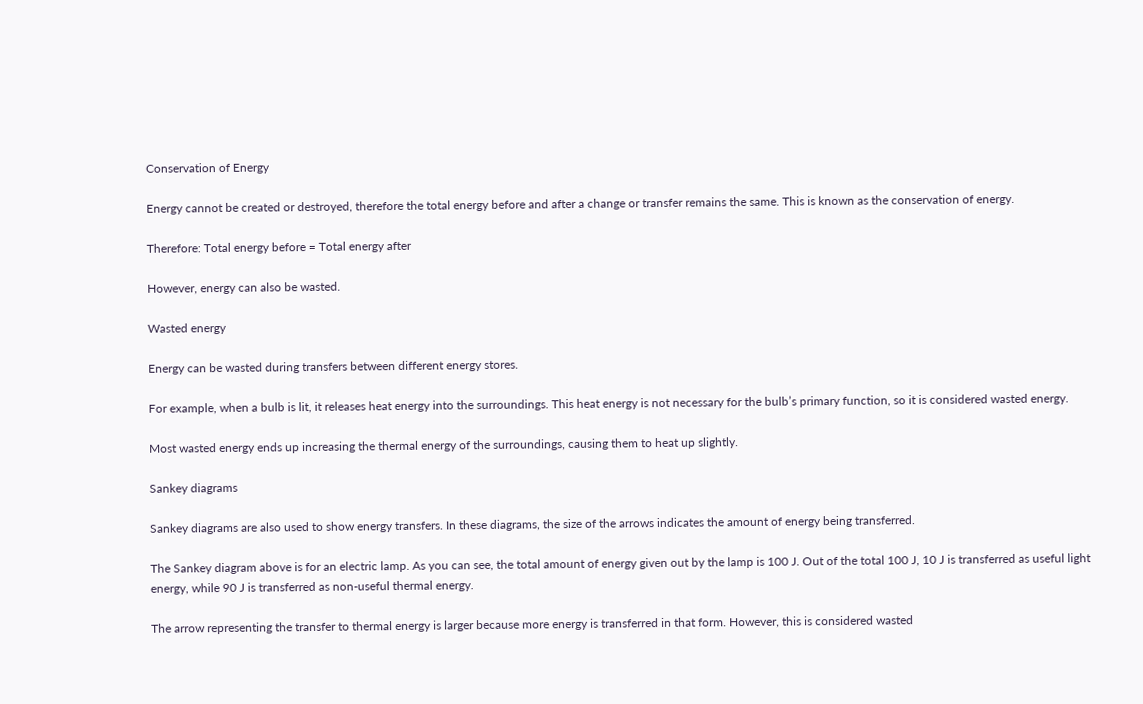Conservation of Energy

Energy cannot be created or destroyed, therefore the total energy before and after a change or transfer remains the same. This is known as the conservation of energy.

Therefore: Total energy before = Total energy after

However, energy can also be wasted.

Wasted energy

Energy can be wasted during transfers between different energy stores.

For example, when a bulb is lit, it releases heat energy into the surroundings. This heat energy is not necessary for the bulb’s primary function, so it is considered wasted energy.

Most wasted energy ends up increasing the thermal energy of the surroundings, causing them to heat up slightly.

Sankey diagrams

Sankey diagrams are also used to show energy transfers. In these diagrams, the size of the arrows indicates the amount of energy being transferred.

The Sankey diagram above is for an electric lamp. As you can see, the total amount of energy given out by the lamp is 100 J. Out of the total 100 J, 10 J is transferred as useful light energy, while 90 J is transferred as non-useful thermal energy.

The arrow representing the transfer to thermal energy is larger because more energy is transferred in that form. However, this is considered wasted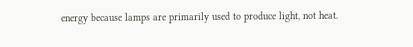energy because lamps are primarily used to produce light, not heat.